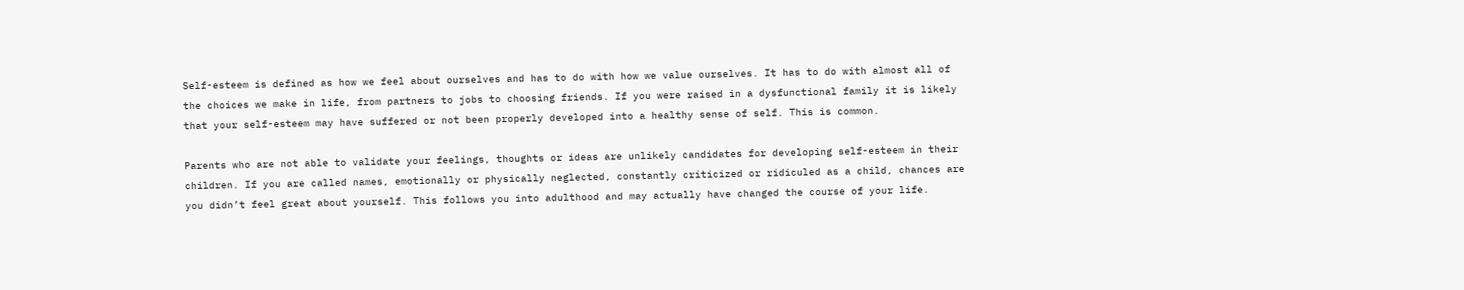Self-esteem is defined as how we feel about ourselves and has to do with how we value ourselves. It has to do with almost all of the choices we make in life, from partners to jobs to choosing friends. If you were raised in a dysfunctional family it is likely that your self-esteem may have suffered or not been properly developed into a healthy sense of self. This is common.

Parents who are not able to validate your feelings, thoughts or ideas are unlikely candidates for developing self-esteem in their children. If you are called names, emotionally or physically neglected, constantly criticized or ridiculed as a child, chances are you didn’t feel great about yourself. This follows you into adulthood and may actually have changed the course of your life.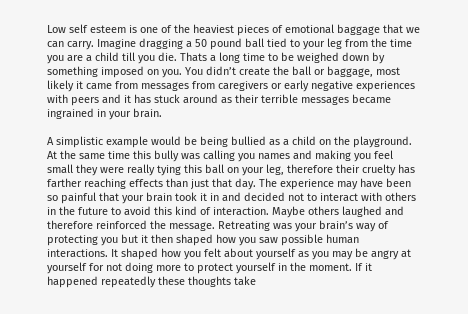Low self esteem is one of the heaviest pieces of emotional baggage that we can carry. Imagine dragging a 50 pound ball tied to your leg from the time you are a child till you die. Thats a long time to be weighed down by something imposed on you. You didn’t create the ball or baggage, most likely it came from messages from caregivers or early negative experiences with peers and it has stuck around as their terrible messages became ingrained in your brain.

A simplistic example would be being bullied as a child on the playground. At the same time this bully was calling you names and making you feel small they were really tying this ball on your leg, therefore their cruelty has farther reaching effects than just that day. The experience may have been so painful that your brain took it in and decided not to interact with others in the future to avoid this kind of interaction. Maybe others laughed and therefore reinforced the message. Retreating was your brain’s way of protecting you but it then shaped how you saw possible human interactions. It shaped how you felt about yourself as you may be angry at yourself for not doing more to protect yourself in the moment. If it happened repeatedly these thoughts take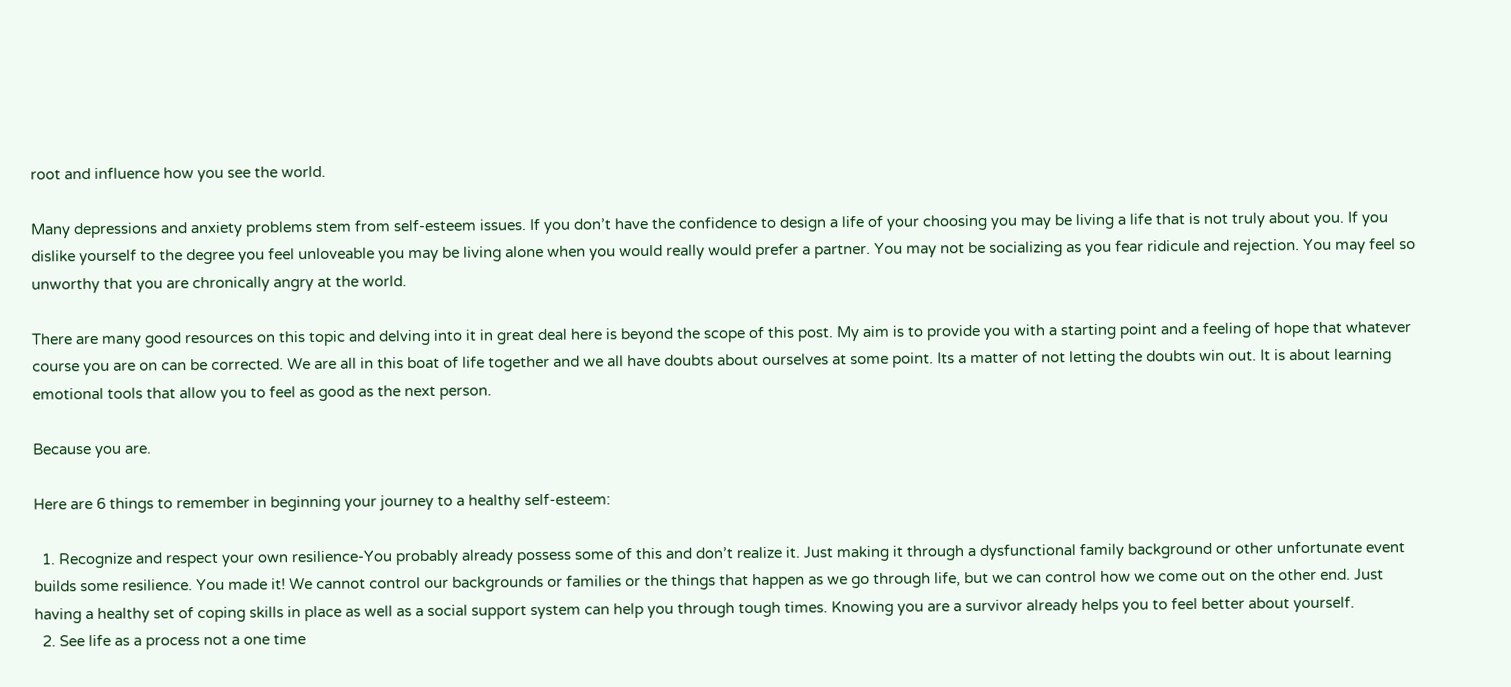root and influence how you see the world.

Many depressions and anxiety problems stem from self-esteem issues. If you don’t have the confidence to design a life of your choosing you may be living a life that is not truly about you. If you dislike yourself to the degree you feel unloveable you may be living alone when you would really would prefer a partner. You may not be socializing as you fear ridicule and rejection. You may feel so unworthy that you are chronically angry at the world.

There are many good resources on this topic and delving into it in great deal here is beyond the scope of this post. My aim is to provide you with a starting point and a feeling of hope that whatever course you are on can be corrected. We are all in this boat of life together and we all have doubts about ourselves at some point. Its a matter of not letting the doubts win out. It is about learning emotional tools that allow you to feel as good as the next person.

Because you are.

Here are 6 things to remember in beginning your journey to a healthy self-esteem:

  1. Recognize and respect your own resilience-You probably already possess some of this and don’t realize it. Just making it through a dysfunctional family background or other unfortunate event builds some resilience. You made it! We cannot control our backgrounds or families or the things that happen as we go through life, but we can control how we come out on the other end. Just having a healthy set of coping skills in place as well as a social support system can help you through tough times. Knowing you are a survivor already helps you to feel better about yourself.
  2. See life as a process not a one time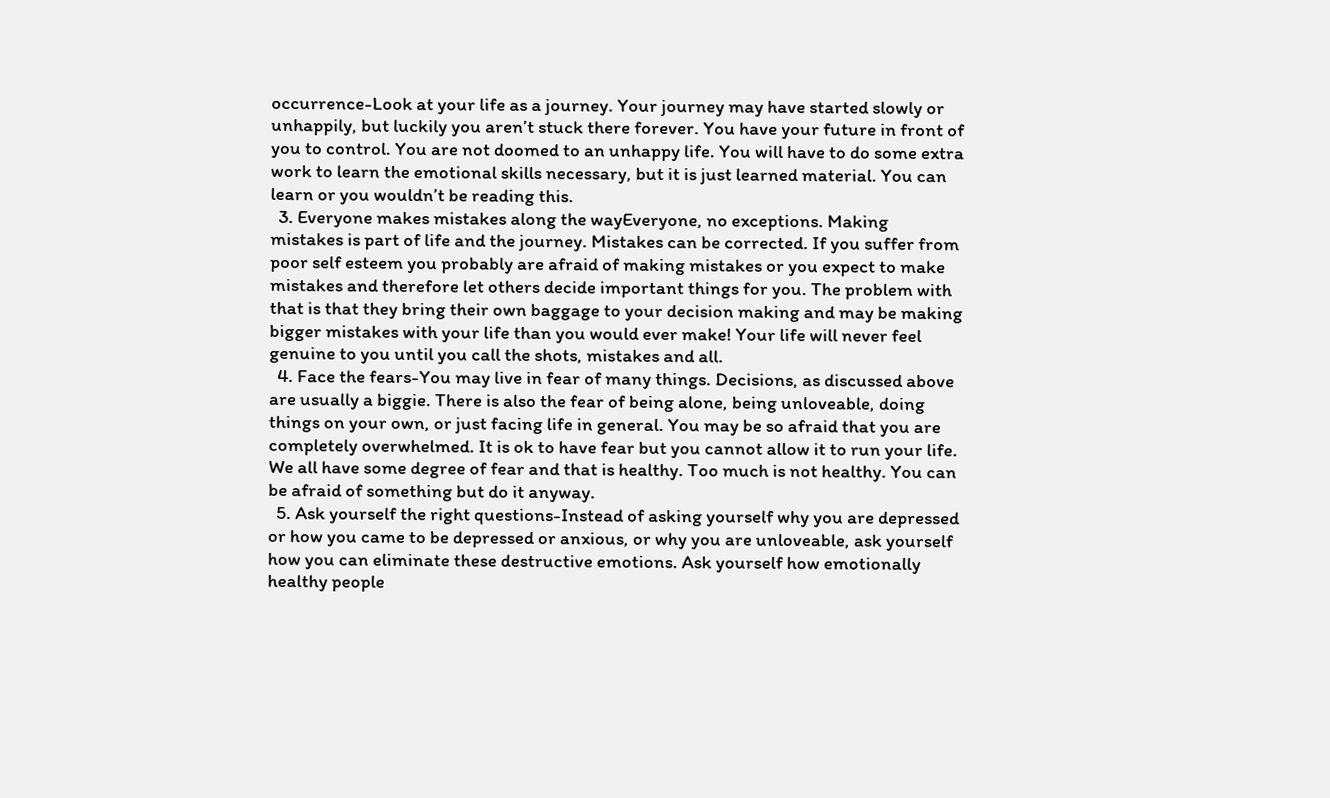occurrence-Look at your life as a journey. Your journey may have started slowly or unhappily, but luckily you aren’t stuck there forever. You have your future in front of you to control. You are not doomed to an unhappy life. You will have to do some extra work to learn the emotional skills necessary, but it is just learned material. You can learn or you wouldn’t be reading this.
  3. Everyone makes mistakes along the wayEveryone, no exceptions. Making mistakes is part of life and the journey. Mistakes can be corrected. If you suffer from poor self esteem you probably are afraid of making mistakes or you expect to make mistakes and therefore let others decide important things for you. The problem with that is that they bring their own baggage to your decision making and may be making bigger mistakes with your life than you would ever make! Your life will never feel genuine to you until you call the shots, mistakes and all.
  4. Face the fears-You may live in fear of many things. Decisions, as discussed above are usually a biggie. There is also the fear of being alone, being unloveable, doing things on your own, or just facing life in general. You may be so afraid that you are completely overwhelmed. It is ok to have fear but you cannot allow it to run your life. We all have some degree of fear and that is healthy. Too much is not healthy. You can be afraid of something but do it anyway.
  5. Ask yourself the right questions-Instead of asking yourself why you are depressed or how you came to be depressed or anxious, or why you are unloveable, ask yourself how you can eliminate these destructive emotions. Ask yourself how emotionally healthy people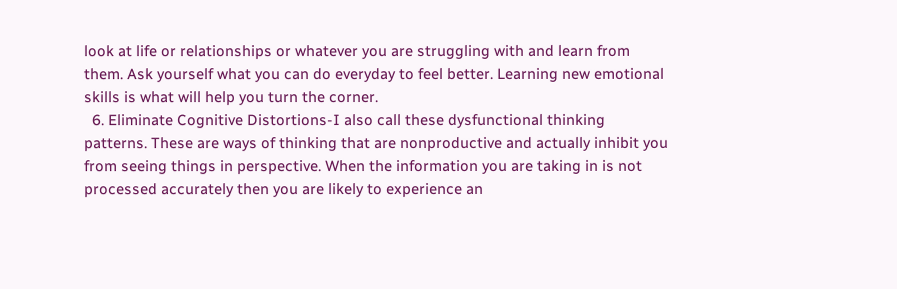look at life or relationships or whatever you are struggling with and learn from them. Ask yourself what you can do everyday to feel better. Learning new emotional skills is what will help you turn the corner.
  6. Eliminate Cognitive Distortions-I also call these dysfunctional thinking patterns. These are ways of thinking that are nonproductive and actually inhibit you from seeing things in perspective. When the information you are taking in is not processed accurately then you are likely to experience an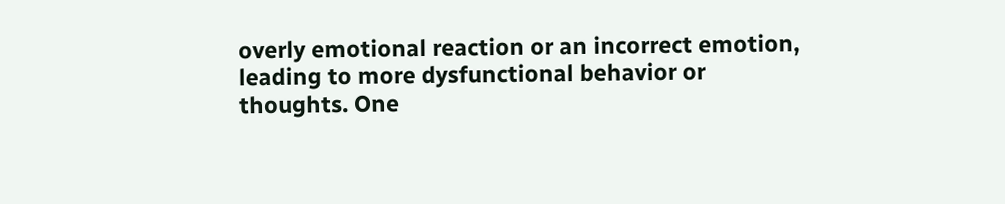overly emotional reaction or an incorrect emotion, leading to more dysfunctional behavior or thoughts. One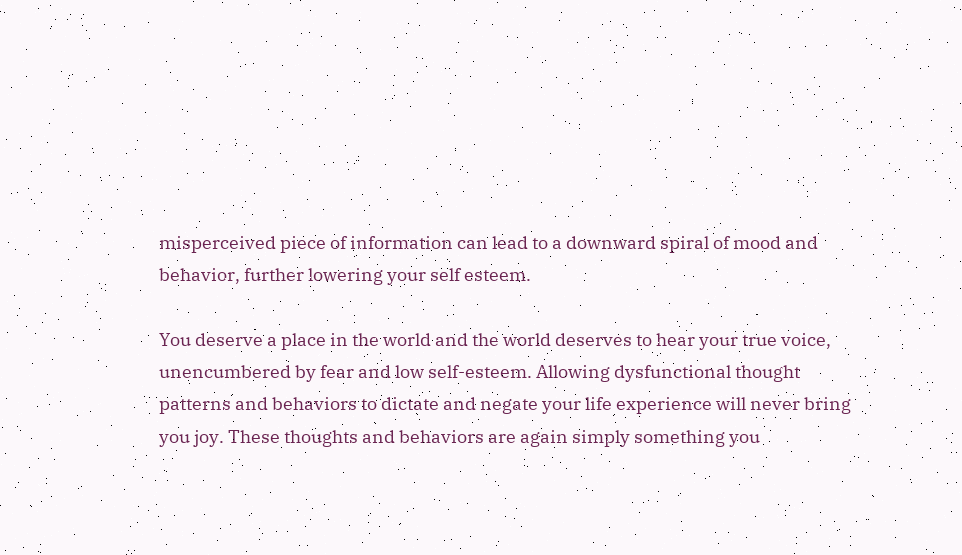misperceived piece of information can lead to a downward spiral of mood and behavior, further lowering your self esteem.

You deserve a place in the world and the world deserves to hear your true voice, unencumbered by fear and low self-esteem. Allowing dysfunctional thought patterns and behaviors to dictate and negate your life experience will never bring you joy. These thoughts and behaviors are again simply something you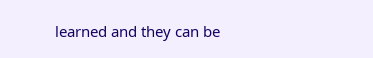learned and they can be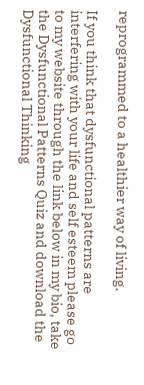reprogrammed to a healthier way of living.

If you think that dysfunctional patterns are interfering with your life and self esteem please go to my website through the link below in my bio, take the Dysfunctional Patterns Quiz and download the Dysfunctional Thinking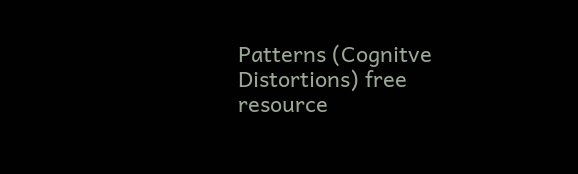Patterns (Cognitve Distortions) free resource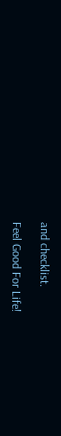and checklist.

Feel Good For Life!